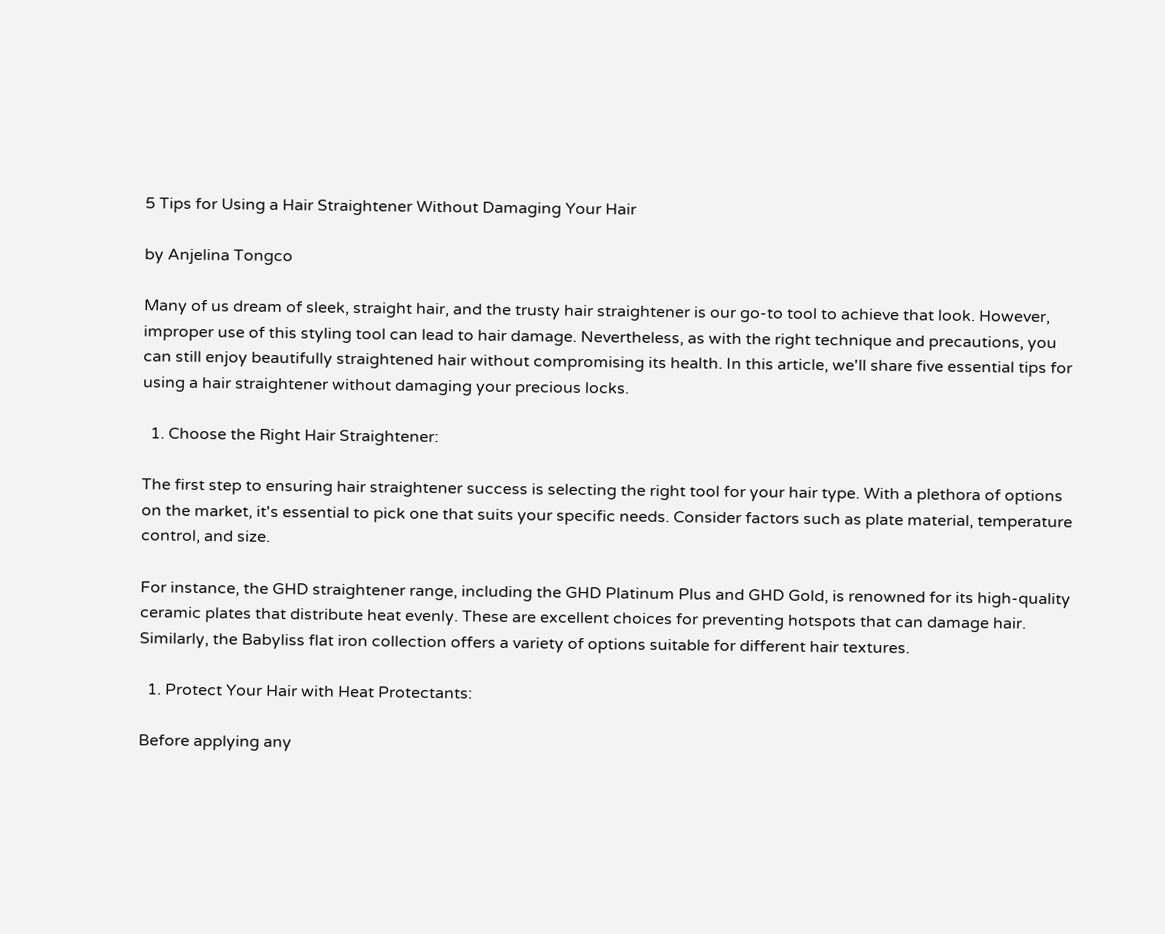5 Tips for Using a Hair Straightener Without Damaging Your Hair

by Anjelina Tongco

Many of us dream of sleek, straight hair, and the trusty hair straightener is our go-to tool to achieve that look. However, improper use of this styling tool can lead to hair damage. Nevertheless, as with the right technique and precautions, you can still enjoy beautifully straightened hair without compromising its health. In this article, we'll share five essential tips for using a hair straightener without damaging your precious locks.

  1. Choose the Right Hair Straightener:

The first step to ensuring hair straightener success is selecting the right tool for your hair type. With a plethora of options on the market, it's essential to pick one that suits your specific needs. Consider factors such as plate material, temperature control, and size.

For instance, the GHD straightener range, including the GHD Platinum Plus and GHD Gold, is renowned for its high-quality ceramic plates that distribute heat evenly. These are excellent choices for preventing hotspots that can damage hair. Similarly, the Babyliss flat iron collection offers a variety of options suitable for different hair textures.

  1. Protect Your Hair with Heat Protectants:

Before applying any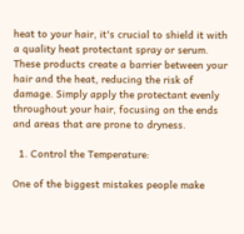heat to your hair, it's crucial to shield it with a quality heat protectant spray or serum. These products create a barrier between your hair and the heat, reducing the risk of damage. Simply apply the protectant evenly throughout your hair, focusing on the ends and areas that are prone to dryness.

  1. Control the Temperature:

One of the biggest mistakes people make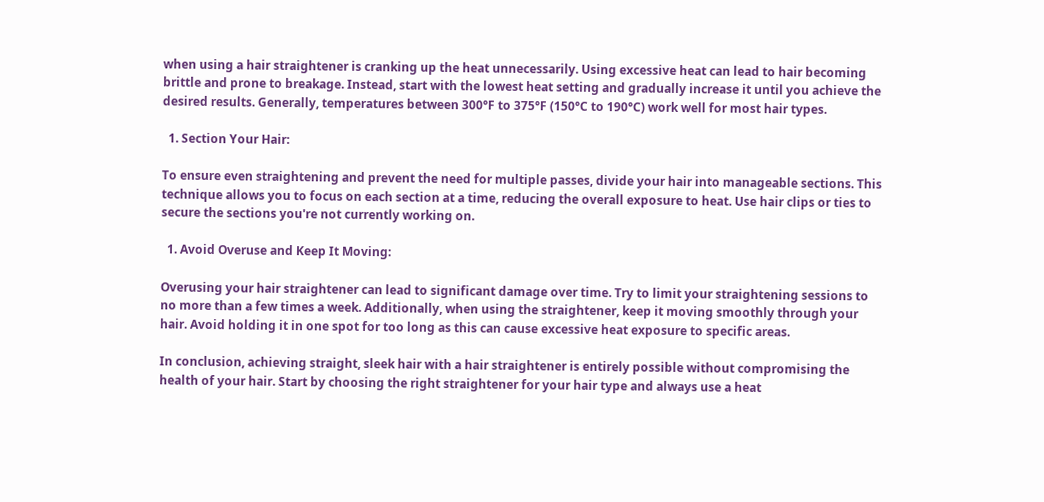when using a hair straightener is cranking up the heat unnecessarily. Using excessive heat can lead to hair becoming brittle and prone to breakage. Instead, start with the lowest heat setting and gradually increase it until you achieve the desired results. Generally, temperatures between 300°F to 375°F (150°C to 190°C) work well for most hair types.

  1. Section Your Hair:

To ensure even straightening and prevent the need for multiple passes, divide your hair into manageable sections. This technique allows you to focus on each section at a time, reducing the overall exposure to heat. Use hair clips or ties to secure the sections you're not currently working on.

  1. Avoid Overuse and Keep It Moving:

Overusing your hair straightener can lead to significant damage over time. Try to limit your straightening sessions to no more than a few times a week. Additionally, when using the straightener, keep it moving smoothly through your hair. Avoid holding it in one spot for too long as this can cause excessive heat exposure to specific areas.

In conclusion, achieving straight, sleek hair with a hair straightener is entirely possible without compromising the health of your hair. Start by choosing the right straightener for your hair type and always use a heat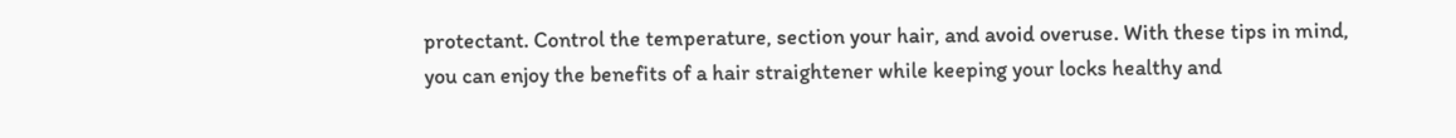protectant. Control the temperature, section your hair, and avoid overuse. With these tips in mind, you can enjoy the benefits of a hair straightener while keeping your locks healthy and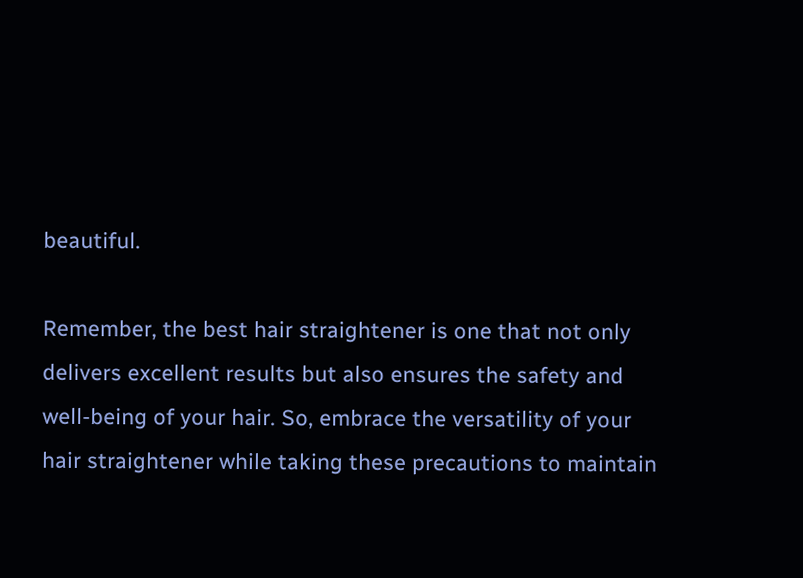beautiful.

Remember, the best hair straightener is one that not only delivers excellent results but also ensures the safety and well-being of your hair. So, embrace the versatility of your hair straightener while taking these precautions to maintain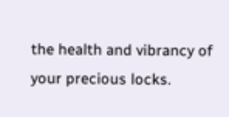the health and vibrancy of your precious locks.